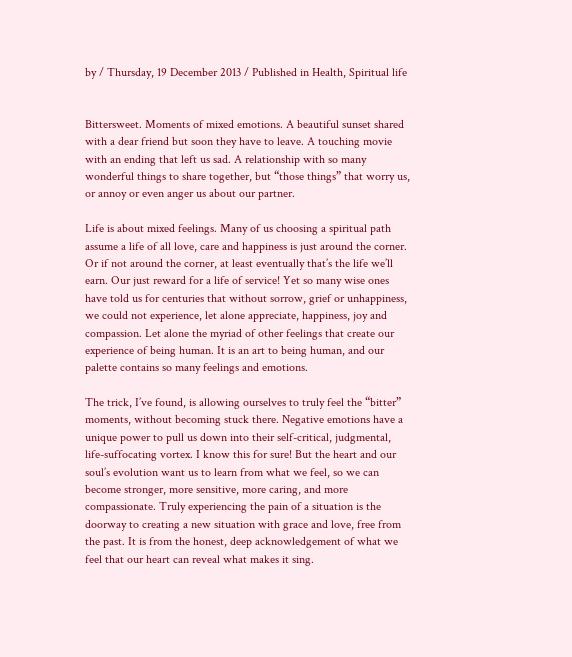by / Thursday, 19 December 2013 / Published in Health, Spiritual life


Bittersweet. Moments of mixed emotions. A beautiful sunset shared with a dear friend but soon they have to leave. A touching movie with an ending that left us sad. A relationship with so many wonderful things to share together, but “those things” that worry us, or annoy or even anger us about our partner.

Life is about mixed feelings. Many of us choosing a spiritual path assume a life of all love, care and happiness is just around the corner. Or if not around the corner, at least eventually that’s the life we’ll earn. Our just reward for a life of service! Yet so many wise ones have told us for centuries that without sorrow, grief or unhappiness, we could not experience, let alone appreciate, happiness, joy and compassion. Let alone the myriad of other feelings that create our experience of being human. It is an art to being human, and our palette contains so many feelings and emotions.

The trick, I’ve found, is allowing ourselves to truly feel the “bitter” moments, without becoming stuck there. Negative emotions have a unique power to pull us down into their self-critical, judgmental, life-suffocating vortex. I know this for sure! But the heart and our soul’s evolution want us to learn from what we feel, so we can become stronger, more sensitive, more caring, and more compassionate. Truly experiencing the pain of a situation is the doorway to creating a new situation with grace and love, free from the past. It is from the honest, deep acknowledgement of what we feel that our heart can reveal what makes it sing.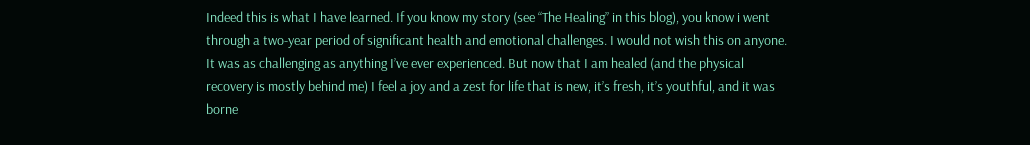Indeed this is what I have learned. If you know my story (see “The Healing” in this blog), you know i went through a two-year period of significant health and emotional challenges. I would not wish this on anyone. It was as challenging as anything I’ve ever experienced. But now that I am healed (and the physical recovery is mostly behind me) I feel a joy and a zest for life that is new, it’s fresh, it’s youthful, and it was borne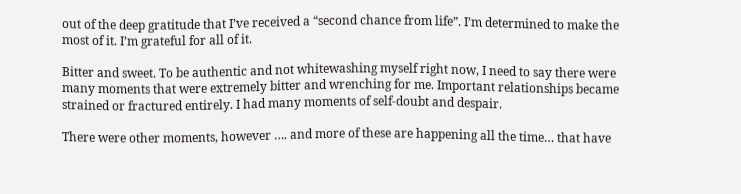out of the deep gratitude that I’ve received a “second chance from life”. I’m determined to make the most of it. I’m grateful for all of it.

Bitter and sweet. To be authentic and not whitewashing myself right now, I need to say there were many moments that were extremely bitter and wrenching for me. Important relationships became strained or fractured entirely. I had many moments of self-doubt and despair.

There were other moments, however …. and more of these are happening all the time… that have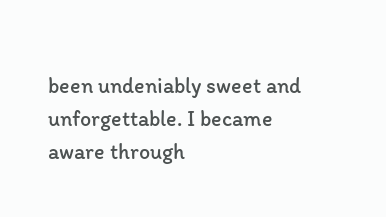been undeniably sweet and unforgettable. I became aware through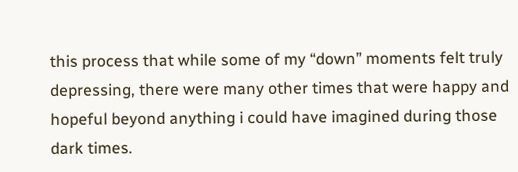this process that while some of my “down” moments felt truly depressing, there were many other times that were happy and hopeful beyond anything i could have imagined during those dark times.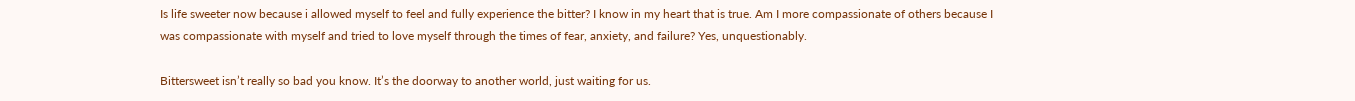Is life sweeter now because i allowed myself to feel and fully experience the bitter? I know in my heart that is true. Am I more compassionate of others because I was compassionate with myself and tried to love myself through the times of fear, anxiety, and failure? Yes, unquestionably.

Bittersweet isn’t really so bad you know. It’s the doorway to another world, just waiting for us.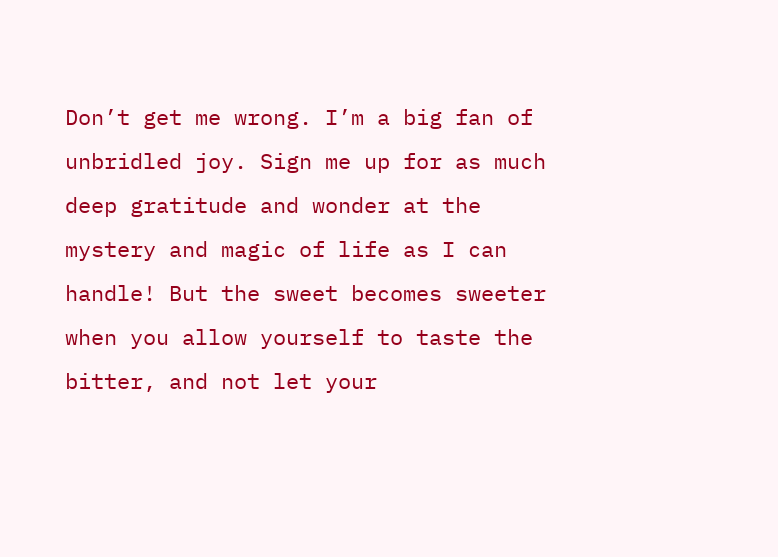Don’t get me wrong. I’m a big fan of unbridled joy. Sign me up for as much deep gratitude and wonder at the mystery and magic of life as I can handle! But the sweet becomes sweeter when you allow yourself to taste the bitter, and not let your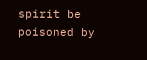spirit be poisoned by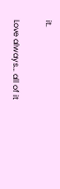it.

Love always… all of it